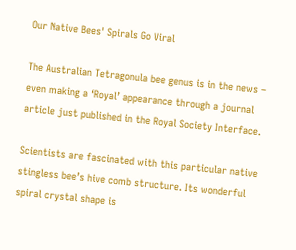Our Native Bees' Spirals Go Viral

The Australian Tetragonula bee genus is in the news – even making a ‘Royal’ appearance through a journal article just published in the Royal Society Interface.

Scientists are fascinated with this particular native stingless bee’s hive comb structure. Its wonderful spiral crystal shape is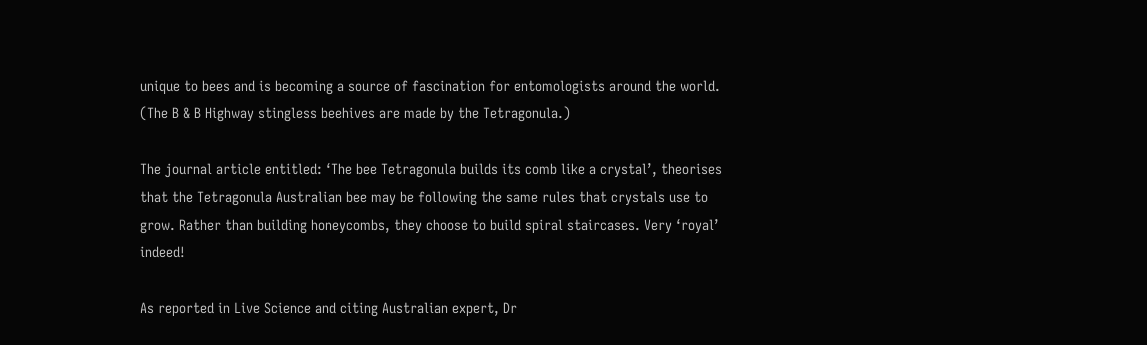unique to bees and is becoming a source of fascination for entomologists around the world. (The B & B Highway stingless beehives are made by the Tetragonula.)

The journal article entitled: ‘The bee Tetragonula builds its comb like a crystal’, theorises that the Tetragonula Australian bee may be following the same rules that crystals use to grow. Rather than building honeycombs, they choose to build spiral staircases. Very ‘royal’ indeed!

As reported in Live Science and citing Australian expert, Dr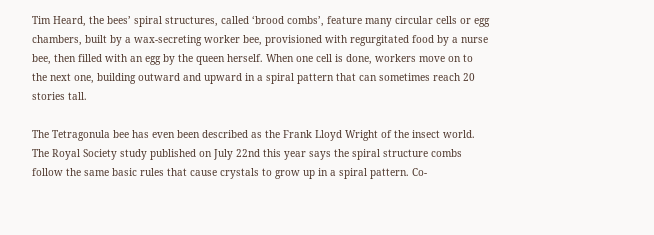Tim Heard, the bees’ spiral structures, called ‘brood combs’, feature many circular cells or egg chambers, built by a wax-secreting worker bee, provisioned with regurgitated food by a nurse bee, then filled with an egg by the queen herself. When one cell is done, workers move on to the next one, building outward and upward in a spiral pattern that can sometimes reach 20 stories tall.

The Tetragonula bee has even been described as the Frank Lloyd Wright of the insect world. The Royal Society study published on July 22nd this year says the spiral structure combs follow the same basic rules that cause crystals to grow up in a spiral pattern. Co-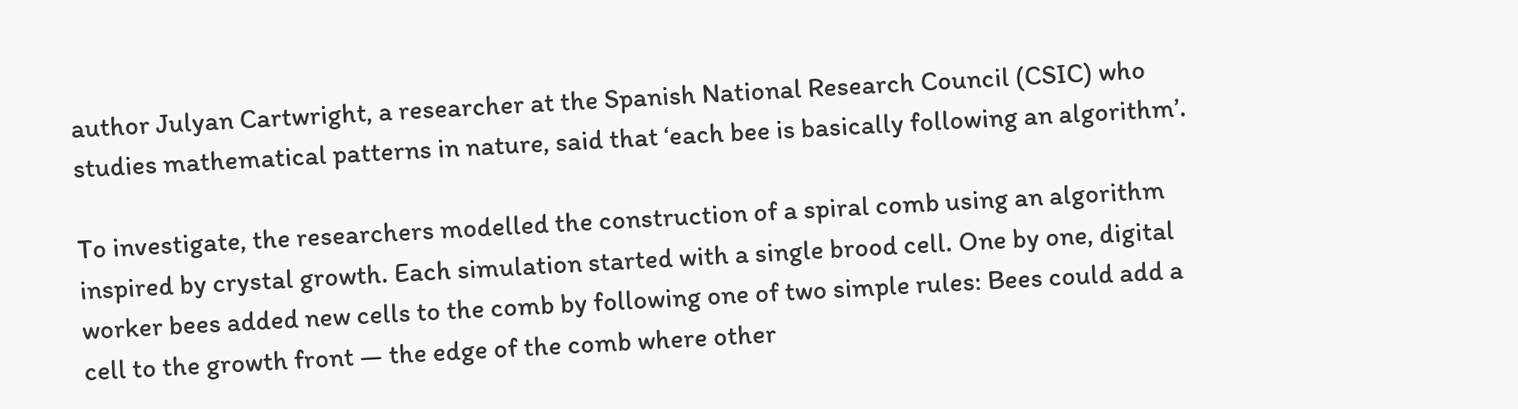author Julyan Cartwright, a researcher at the Spanish National Research Council (CSIC) who studies mathematical patterns in nature, said that ‘each bee is basically following an algorithm’.

To investigate, the researchers modelled the construction of a spiral comb using an algorithm inspired by crystal growth. Each simulation started with a single brood cell. One by one, digital worker bees added new cells to the comb by following one of two simple rules: Bees could add a cell to the growth front — the edge of the comb where other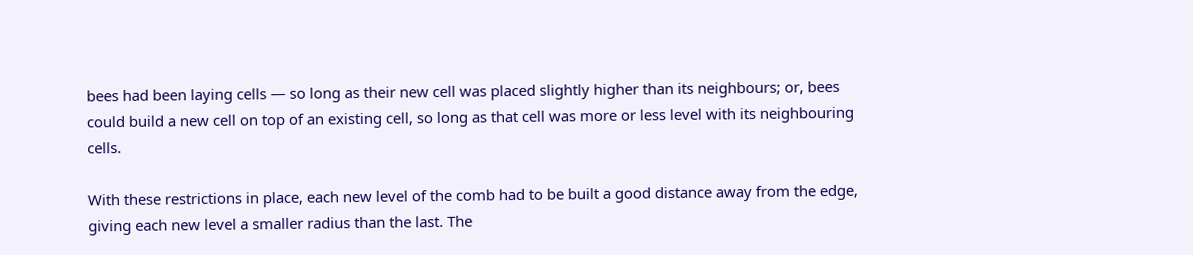bees had been laying cells — so long as their new cell was placed slightly higher than its neighbours; or, bees could build a new cell on top of an existing cell, so long as that cell was more or less level with its neighbouring cells.

With these restrictions in place, each new level of the comb had to be built a good distance away from the edge, giving each new level a smaller radius than the last. The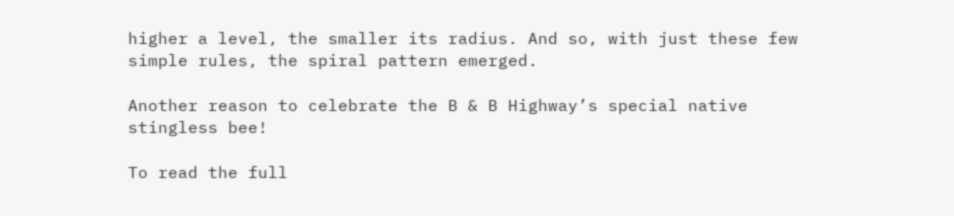higher a level, the smaller its radius. And so, with just these few simple rules, the spiral pattern emerged.

Another reason to celebrate the B & B Highway’s special native stingless bee!

To read the full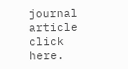journal article click here.